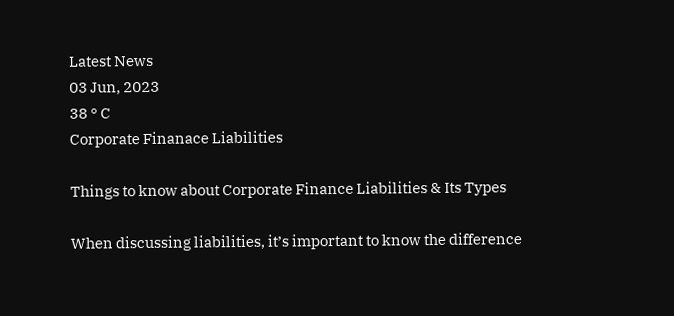Latest News
03 Jun, 2023
38 ° C
Corporate Finanace Liabilities

Things to know about Corporate Finance Liabilities & Its Types

When discussing liabilities, it’s important to know the difference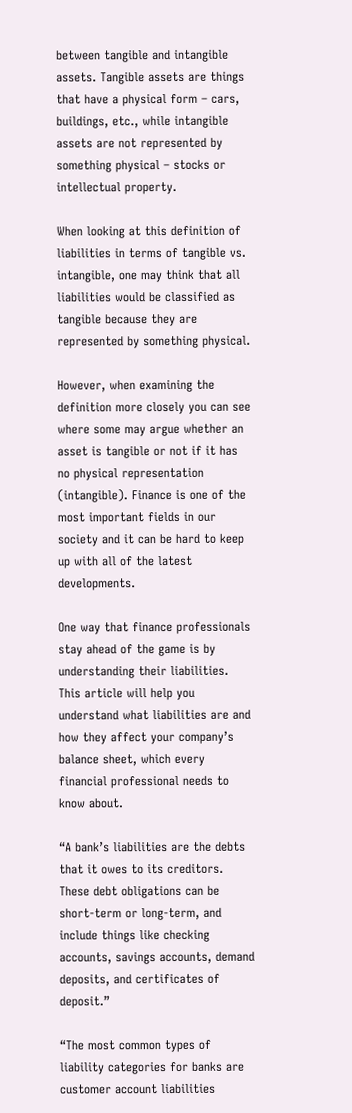between tangible and intangible assets. Tangible assets are things that have a physical form – cars, buildings, etc., while intangible assets are not represented by something physical – stocks or intellectual property.

When looking at this definition of liabilities in terms of tangible vs. intangible, one may think that all liabilities would be classified as tangible because they are represented by something physical.

However, when examining the definition more closely you can see where some may argue whether an asset is tangible or not if it has no physical representation (intangible). Finance is one of the most important fields in our society and it can be hard to keep up with all of the latest developments.

One way that finance professionals stay ahead of the game is by understanding their liabilities. This article will help you understand what liabilities are and how they affect your company’s balance sheet, which every financial professional needs to know about.

“A bank’s liabilities are the debts that it owes to its creditors. These debt obligations can be short-term or long-term, and include things like checking accounts, savings accounts, demand deposits, and certificates of deposit.”

“The most common types of liability categories for banks are customer account liabilities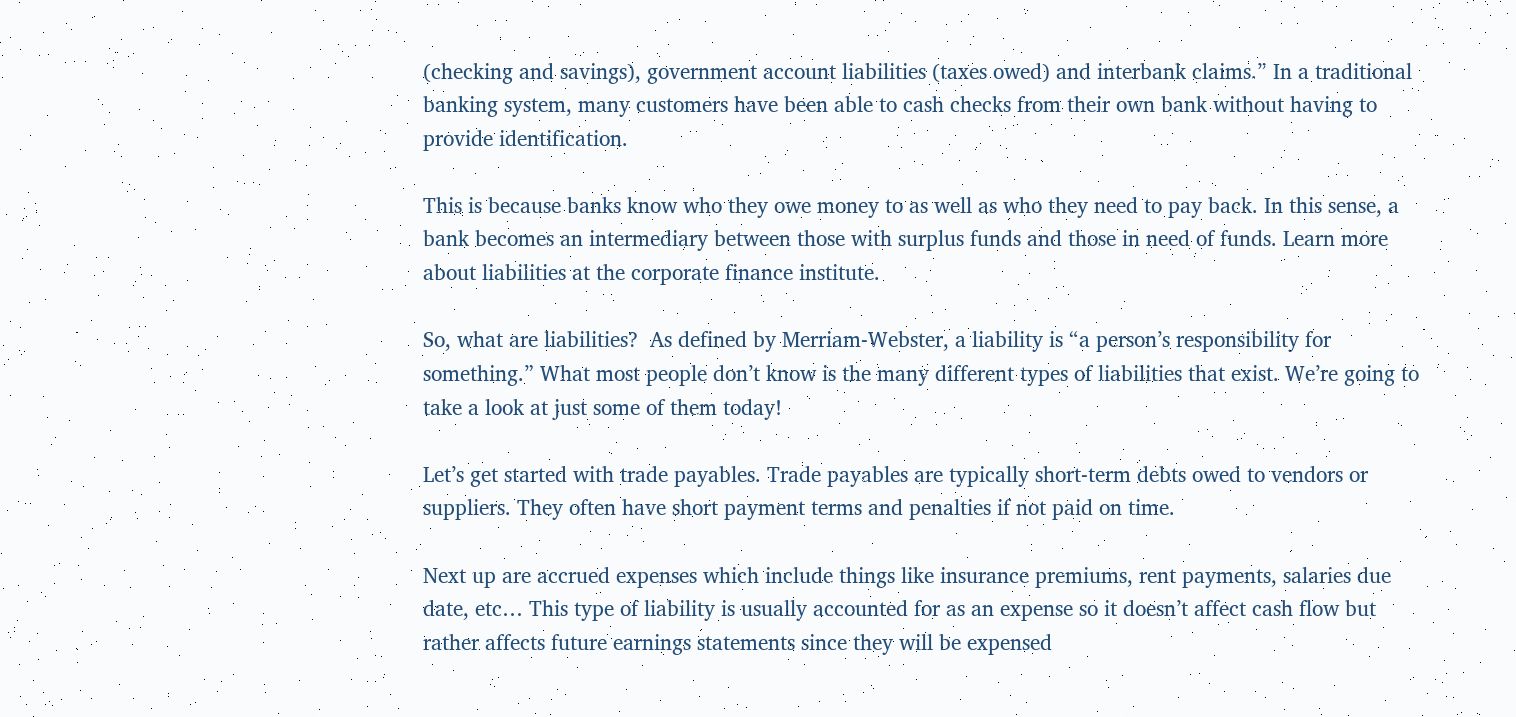(checking and savings), government account liabilities (taxes owed) and interbank claims.” In a traditional banking system, many customers have been able to cash checks from their own bank without having to provide identification.

This is because banks know who they owe money to as well as who they need to pay back. In this sense, a bank becomes an intermediary between those with surplus funds and those in need of funds. Learn more about liabilities at the corporate finance institute.

So, what are liabilities?  As defined by Merriam-Webster, a liability is “a person’s responsibility for something.” What most people don’t know is the many different types of liabilities that exist. We’re going to take a look at just some of them today!

Let’s get started with trade payables. Trade payables are typically short-term debts owed to vendors or suppliers. They often have short payment terms and penalties if not paid on time.

Next up are accrued expenses which include things like insurance premiums, rent payments, salaries due date, etc… This type of liability is usually accounted for as an expense so it doesn’t affect cash flow but rather affects future earnings statements since they will be expensed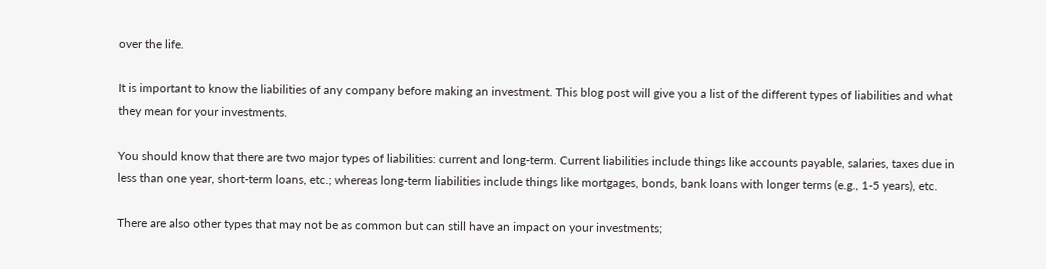over the life.

It is important to know the liabilities of any company before making an investment. This blog post will give you a list of the different types of liabilities and what they mean for your investments.

You should know that there are two major types of liabilities: current and long-term. Current liabilities include things like accounts payable, salaries, taxes due in less than one year, short-term loans, etc.; whereas long-term liabilities include things like mortgages, bonds, bank loans with longer terms (e.g., 1-5 years), etc.

There are also other types that may not be as common but can still have an impact on your investments;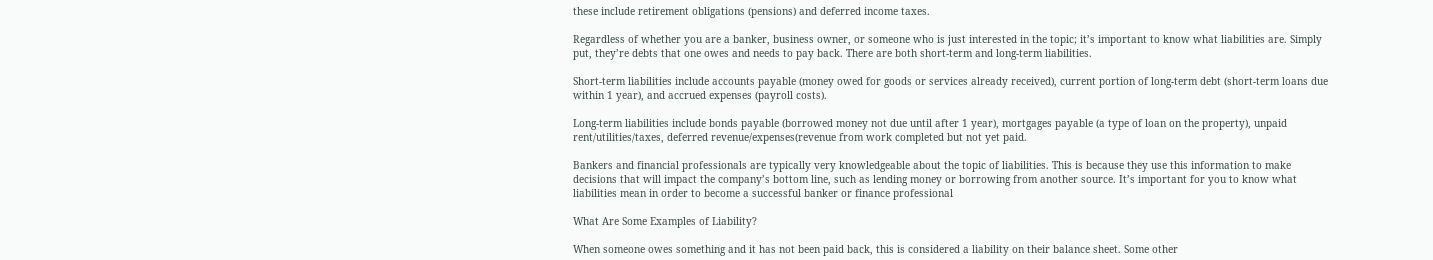these include retirement obligations (pensions) and deferred income taxes.

Regardless of whether you are a banker, business owner, or someone who is just interested in the topic; it’s important to know what liabilities are. Simply put, they’re debts that one owes and needs to pay back. There are both short-term and long-term liabilities.

Short-term liabilities include accounts payable (money owed for goods or services already received), current portion of long-term debt (short-term loans due within 1 year), and accrued expenses (payroll costs).

Long-term liabilities include bonds payable (borrowed money not due until after 1 year), mortgages payable (a type of loan on the property), unpaid rent/utilities/taxes, deferred revenue/expenses(revenue from work completed but not yet paid.

Bankers and financial professionals are typically very knowledgeable about the topic of liabilities. This is because they use this information to make decisions that will impact the company’s bottom line, such as lending money or borrowing from another source. It’s important for you to know what liabilities mean in order to become a successful banker or finance professional

What Are Some Examples of Liability?

When someone owes something and it has not been paid back, this is considered a liability on their balance sheet. Some other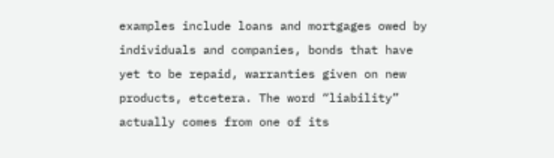examples include loans and mortgages owed by individuals and companies, bonds that have yet to be repaid, warranties given on new products, etcetera. The word “liability” actually comes from one of its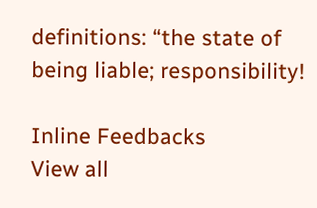definitions: “the state of being liable; responsibility!

Inline Feedbacks
View all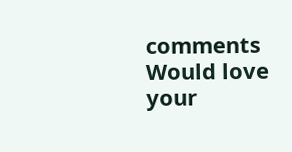comments
Would love your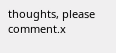thoughts, please comment.x